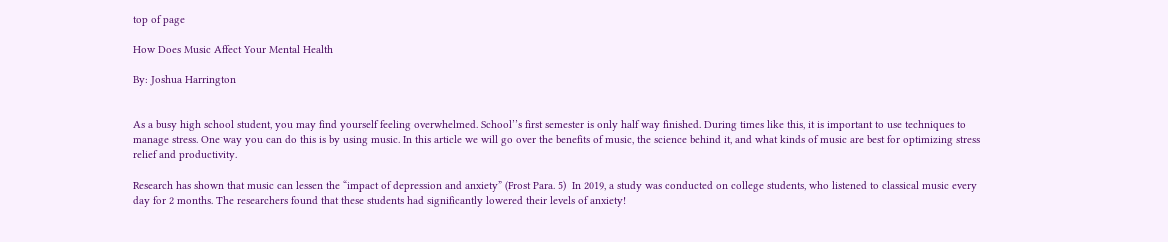top of page

How Does Music Affect Your Mental Health

By: Joshua Harrington


As a busy high school student, you may find yourself feeling overwhelmed. School’’s first semester is only half way finished. During times like this, it is important to use techniques to manage stress. One way you can do this is by using music. In this article we will go over the benefits of music, the science behind it, and what kinds of music are best for optimizing stress relief and productivity.

Research has shown that music can lessen the “impact of depression and anxiety” (Frost Para. 5)  In 2019, a study was conducted on college students, who listened to classical music every day for 2 months. The researchers found that these students had significantly lowered their levels of anxiety!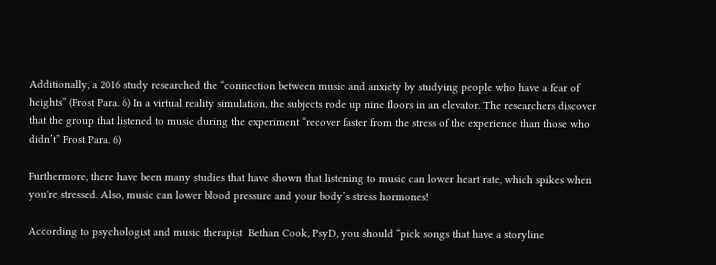Additionally, a 2016 study researched the “connection between music and anxiety by studying people who have a fear of heights” (Frost Para. 6) In a virtual reality simulation, the subjects rode up nine floors in an elevator. The researchers discover that the group that listened to music during the experiment “recover faster from the stress of the experience than those who didn’t” Frost Para. 6)

Furthermore, there have been many studies that have shown that listening to music can lower heart rate, which spikes when you're stressed. Also, music can lower blood pressure and your body’s stress hormones!

According to psychologist and music therapist  Bethan Cook, PsyD, you should “pick songs that have a storyline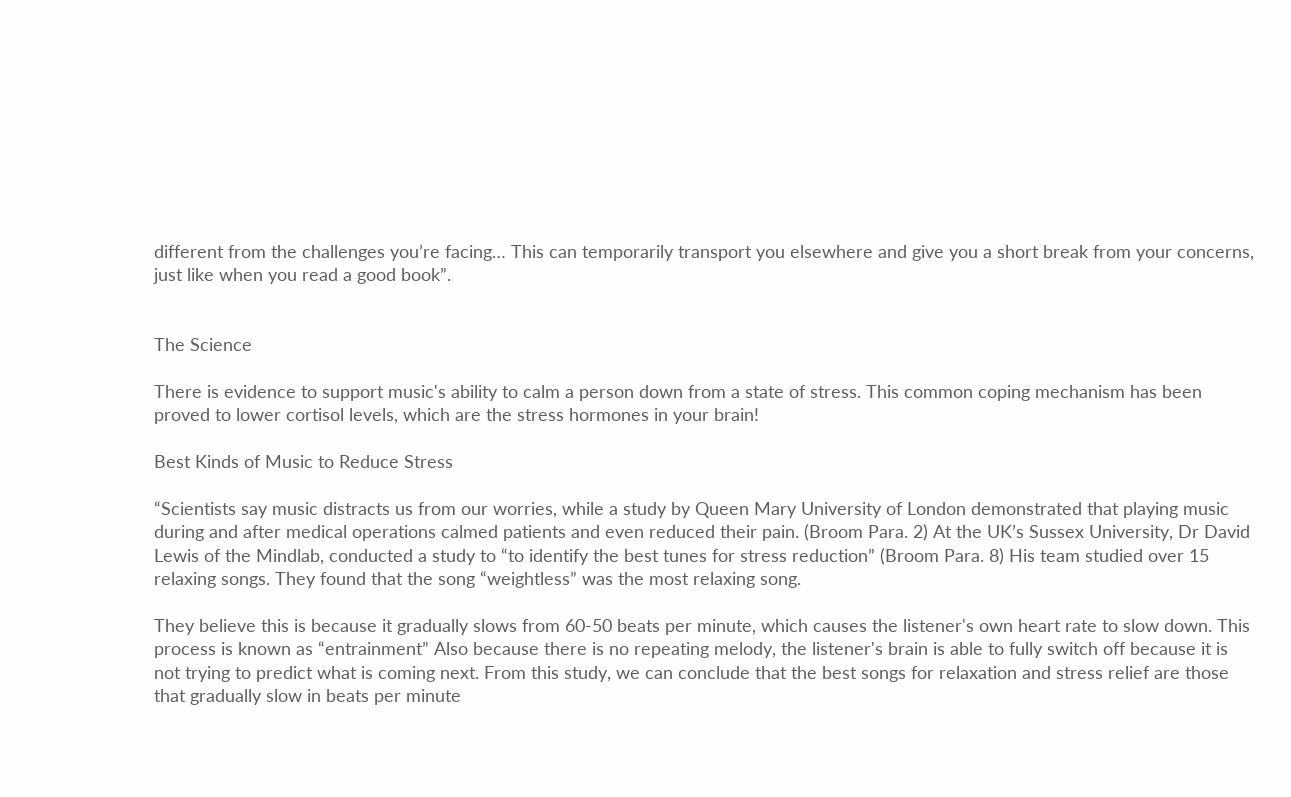different from the challenges you’re facing… This can temporarily transport you elsewhere and give you a short break from your concerns, just like when you read a good book”.


The Science

There is evidence to support music's ability to calm a person down from a state of stress. This common coping mechanism has been proved to lower cortisol levels, which are the stress hormones in your brain!

Best Kinds of Music to Reduce Stress

“Scientists say music distracts us from our worries, while a study by Queen Mary University of London demonstrated that playing music during and after medical operations calmed patients and even reduced their pain. (Broom Para. 2) At the UK’s Sussex University, Dr David Lewis of the Mindlab, conducted a study to “to identify the best tunes for stress reduction” (Broom Para. 8) His team studied over 15 relaxing songs. They found that the song “weightless” was the most relaxing song.

They believe this is because it gradually slows from 60-50 beats per minute, which causes the listener's own heart rate to slow down. This process is known as “entrainment” Also because there is no repeating melody, the listener's brain is able to fully switch off because it is not trying to predict what is coming next. From this study, we can conclude that the best songs for relaxation and stress relief are those that gradually slow in beats per minute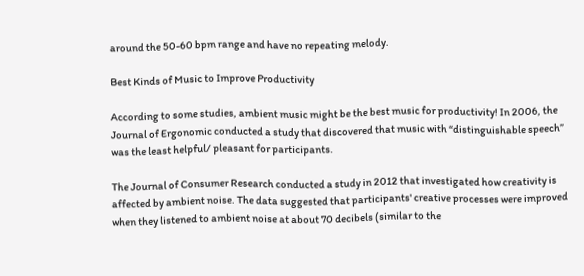around the 50-60 bpm range and have no repeating melody.

Best Kinds of Music to Improve Productivity

According to some studies, ambient music might be the best music for productivity! In 2006, the Journal of Ergonomic conducted a study that discovered that music with “distinguishable speech” was the least helpful/ pleasant for participants.

The Journal of Consumer Research conducted a study in 2012 that investigated how creativity is affected by ambient noise. The data suggested that participants' creative processes were improved when they listened to ambient noise at about 70 decibels (similar to the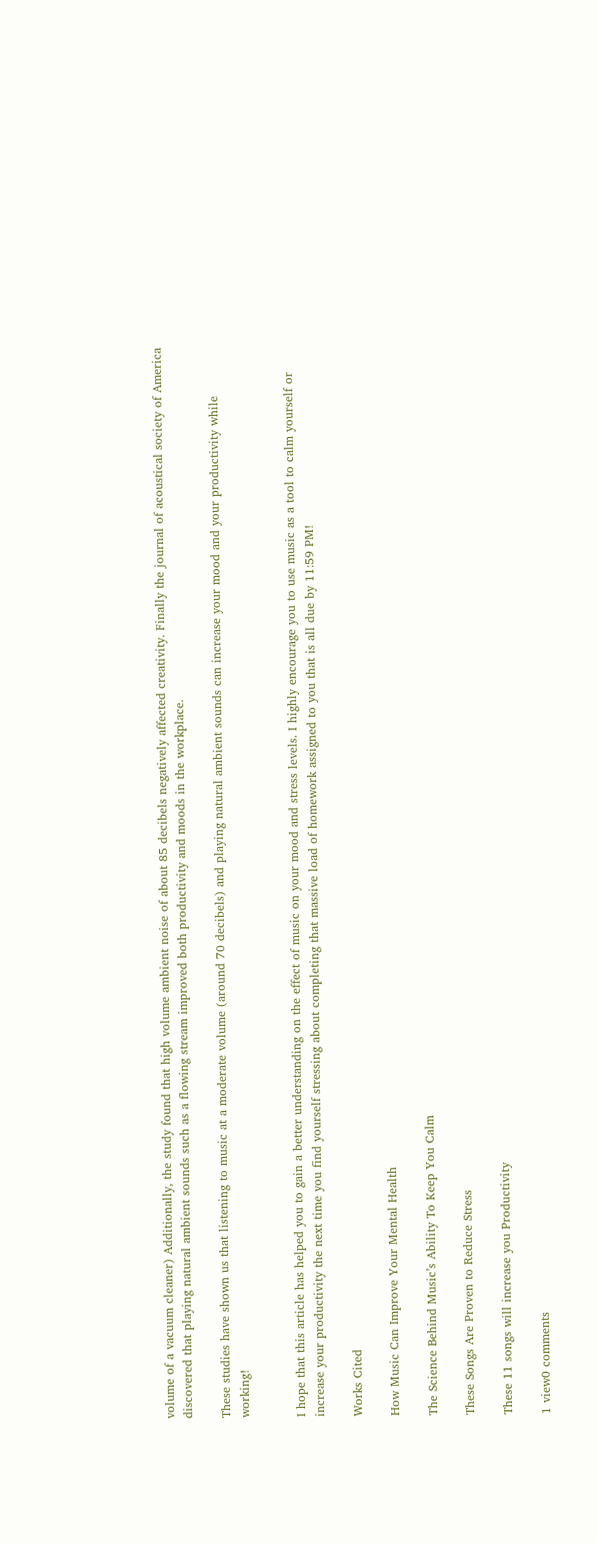volume of a vacuum cleaner) Additionally, the study found that high volume ambient noise of about 85 decibels negatively affected creativity. Finally the journal of acoustical society of America discovered that playing natural ambient sounds such as a flowing stream improved both productivity and moods in the workplace.

These studies have shown us that listening to music at a moderate volume (around 70 decibels) and playing natural ambient sounds can increase your mood and your productivity while working!


I hope that this article has helped you to gain a better understanding on the effect of music on your mood and stress levels. I highly encourage you to use music as a tool to calm yourself or increase your productivity the next time you find yourself stressing about completing that massive load of homework assigned to you that is all due by 11:59 PM!

Works Cited

How Music Can Improve Your Mental Health

The Science Behind Music’s Ability To Keep You Calm

These Songs Are Proven to Reduce Stress

These 11 songs will increase you Productivity

1 view0 comments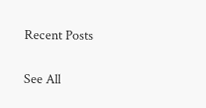Recent Posts

See All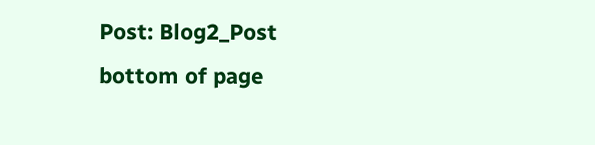Post: Blog2_Post
bottom of page